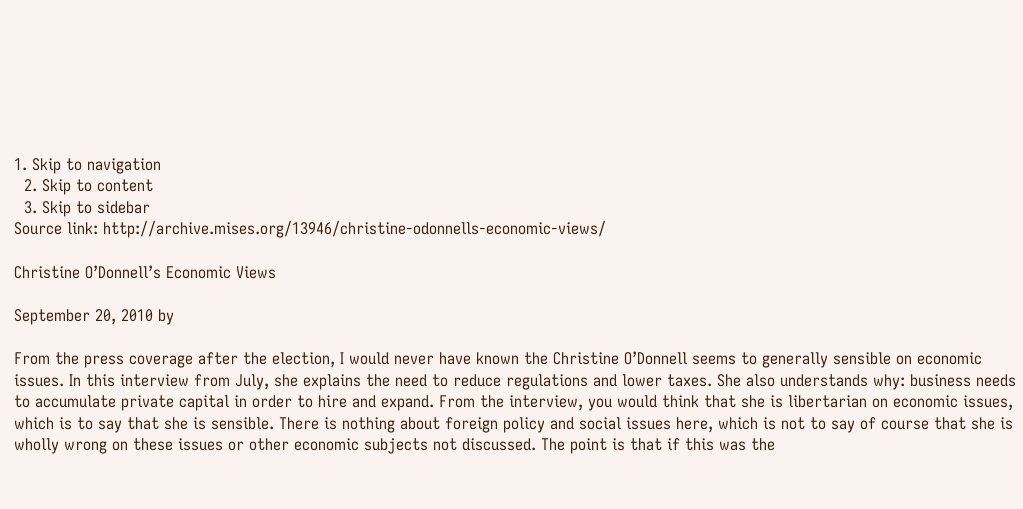1. Skip to navigation
  2. Skip to content
  3. Skip to sidebar
Source link: http://archive.mises.org/13946/christine-odonnells-economic-views/

Christine O’Donnell’s Economic Views

September 20, 2010 by

From the press coverage after the election, I would never have known the Christine O’Donnell seems to generally sensible on economic issues. In this interview from July, she explains the need to reduce regulations and lower taxes. She also understands why: business needs to accumulate private capital in order to hire and expand. From the interview, you would think that she is libertarian on economic issues, which is to say that she is sensible. There is nothing about foreign policy and social issues here, which is not to say of course that she is wholly wrong on these issues or other economic subjects not discussed. The point is that if this was the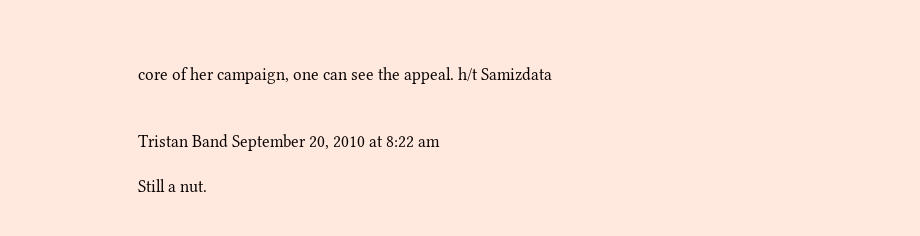core of her campaign, one can see the appeal. h/t Samizdata


Tristan Band September 20, 2010 at 8:22 am

Still a nut.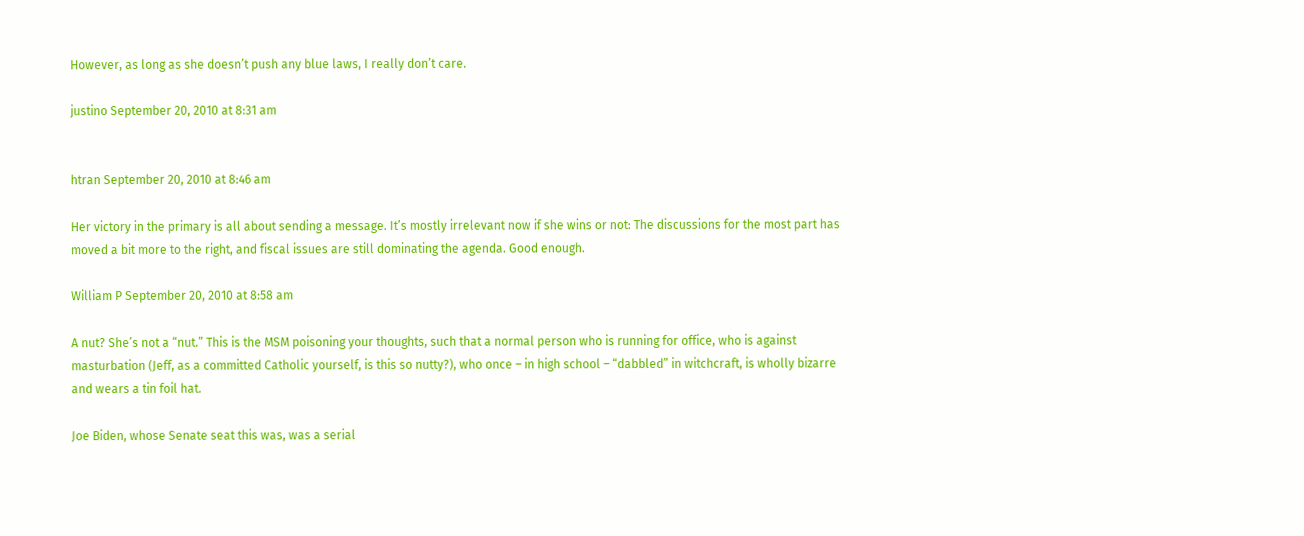However, as long as she doesn’t push any blue laws, I really don’t care.

justino September 20, 2010 at 8:31 am


htran September 20, 2010 at 8:46 am

Her victory in the primary is all about sending a message. It’s mostly irrelevant now if she wins or not: The discussions for the most part has moved a bit more to the right, and fiscal issues are still dominating the agenda. Good enough.

William P September 20, 2010 at 8:58 am

A nut? She’s not a “nut.” This is the MSM poisoning your thoughts, such that a normal person who is running for office, who is against masturbation (Jeff, as a committed Catholic yourself, is this so nutty?), who once – in high school – “dabbled” in witchcraft, is wholly bizarre and wears a tin foil hat.

Joe Biden, whose Senate seat this was, was a serial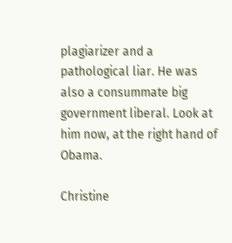plagiarizer and a pathological liar. He was also a consummate big government liberal. Look at him now, at the right hand of Obama.

Christine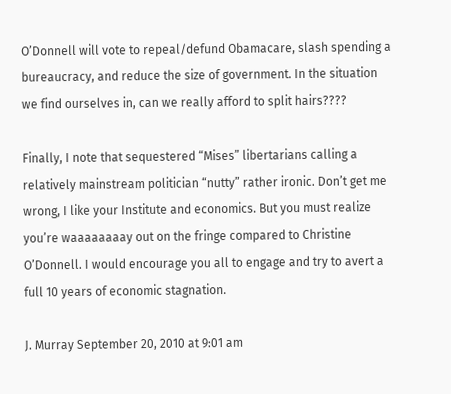O’Donnell will vote to repeal/defund Obamacare, slash spending a bureaucracy, and reduce the size of government. In the situation we find ourselves in, can we really afford to split hairs????

Finally, I note that sequestered “Mises” libertarians calling a relatively mainstream politician “nutty” rather ironic. Don’t get me wrong, I like your Institute and economics. But you must realize you’re waaaaaaaay out on the fringe compared to Christine O’Donnell. I would encourage you all to engage and try to avert a full 10 years of economic stagnation.

J. Murray September 20, 2010 at 9:01 am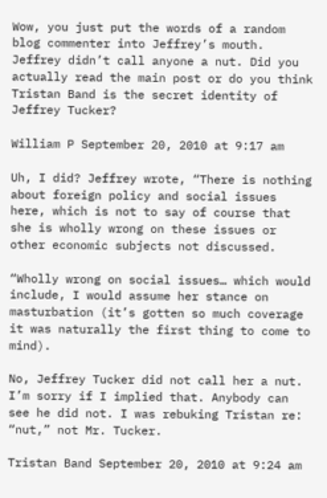Wow, you just put the words of a random blog commenter into Jeffrey’s mouth. Jeffrey didn’t call anyone a nut. Did you actually read the main post or do you think Tristan Band is the secret identity of Jeffrey Tucker?

William P September 20, 2010 at 9:17 am

Uh, I did? Jeffrey wrote, “There is nothing about foreign policy and social issues here, which is not to say of course that she is wholly wrong on these issues or other economic subjects not discussed.

“Wholly wrong on social issues… which would include, I would assume her stance on masturbation (it’s gotten so much coverage it was naturally the first thing to come to mind).

No, Jeffrey Tucker did not call her a nut. I’m sorry if I implied that. Anybody can see he did not. I was rebuking Tristan re: “nut,” not Mr. Tucker.

Tristan Band September 20, 2010 at 9:24 am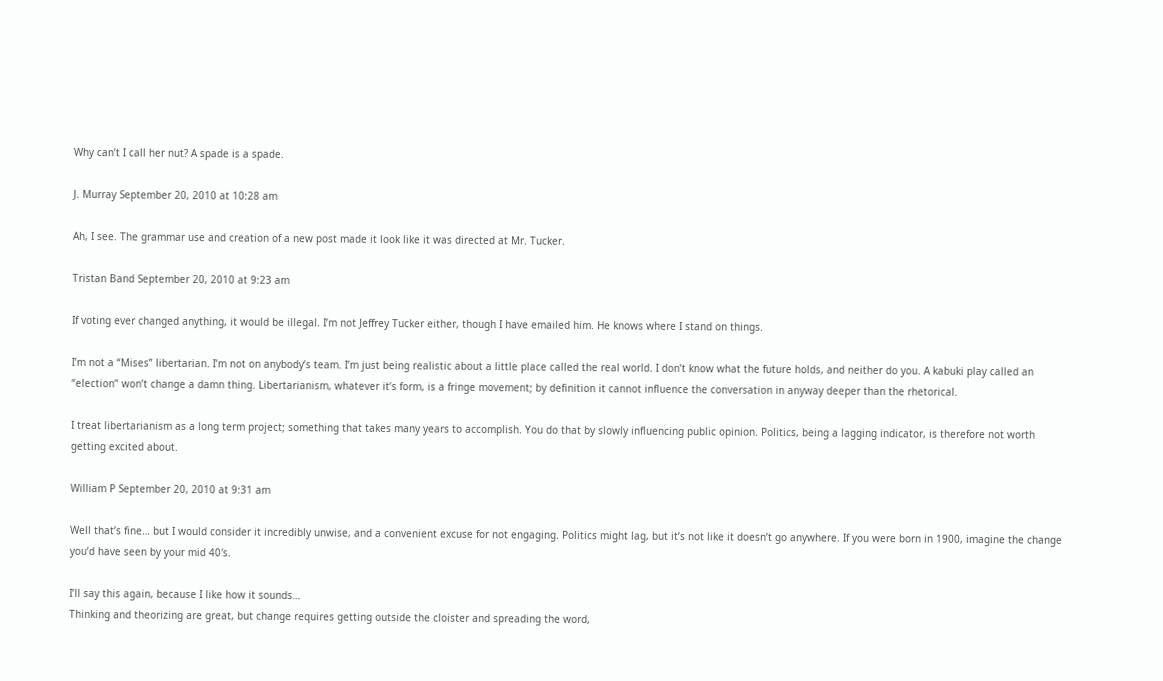Why can’t I call her nut? A spade is a spade.

J. Murray September 20, 2010 at 10:28 am

Ah, I see. The grammar use and creation of a new post made it look like it was directed at Mr. Tucker.

Tristan Band September 20, 2010 at 9:23 am

If voting ever changed anything, it would be illegal. I’m not Jeffrey Tucker either, though I have emailed him. He knows where I stand on things.

I’m not a “Mises” libertarian. I’m not on anybody’s team. I’m just being realistic about a little place called the real world. I don’t know what the future holds, and neither do you. A kabuki play called an “election” won’t change a damn thing. Libertarianism, whatever it’s form, is a fringe movement; by definition it cannot influence the conversation in anyway deeper than the rhetorical.

I treat libertarianism as a long term project; something that takes many years to accomplish. You do that by slowly influencing public opinion. Politics, being a lagging indicator, is therefore not worth getting excited about.

William P September 20, 2010 at 9:31 am

Well that’s fine… but I would consider it incredibly unwise, and a convenient excuse for not engaging. Politics might lag, but it’s not like it doesn’t go anywhere. If you were born in 1900, imagine the change you’d have seen by your mid 40′s.

I’ll say this again, because I like how it sounds…
Thinking and theorizing are great, but change requires getting outside the cloister and spreading the word,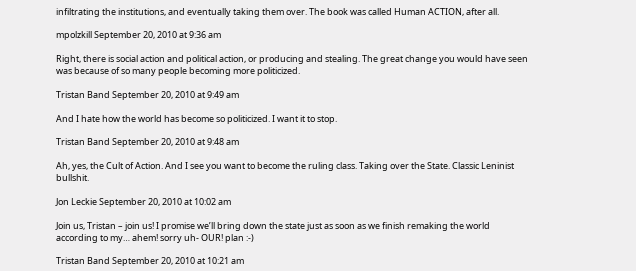infiltrating the institutions, and eventually taking them over. The book was called Human ACTION, after all.

mpolzkill September 20, 2010 at 9:36 am

Right, there is social action and political action, or producing and stealing. The great change you would have seen was because of so many people becoming more politicized.

Tristan Band September 20, 2010 at 9:49 am

And I hate how the world has become so politicized. I want it to stop.

Tristan Band September 20, 2010 at 9:48 am

Ah, yes, the Cult of Action. And I see you want to become the ruling class. Taking over the State. Classic Leninist bullshit.

Jon Leckie September 20, 2010 at 10:02 am

Join us, Tristan – join us! I promise we’ll bring down the state just as soon as we finish remaking the world according to my… ahem! sorry uh- OUR! plan :-)

Tristan Band September 20, 2010 at 10:21 am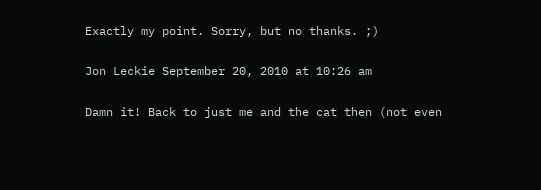Exactly my point. Sorry, but no thanks. ;)

Jon Leckie September 20, 2010 at 10:26 am

Damn it! Back to just me and the cat then (not even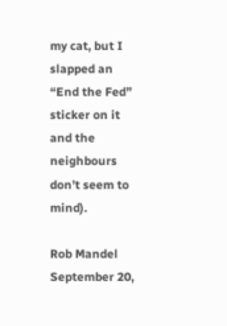my cat, but I slapped an “End the Fed” sticker on it and the neighbours don’t seem to mind).

Rob Mandel September 20,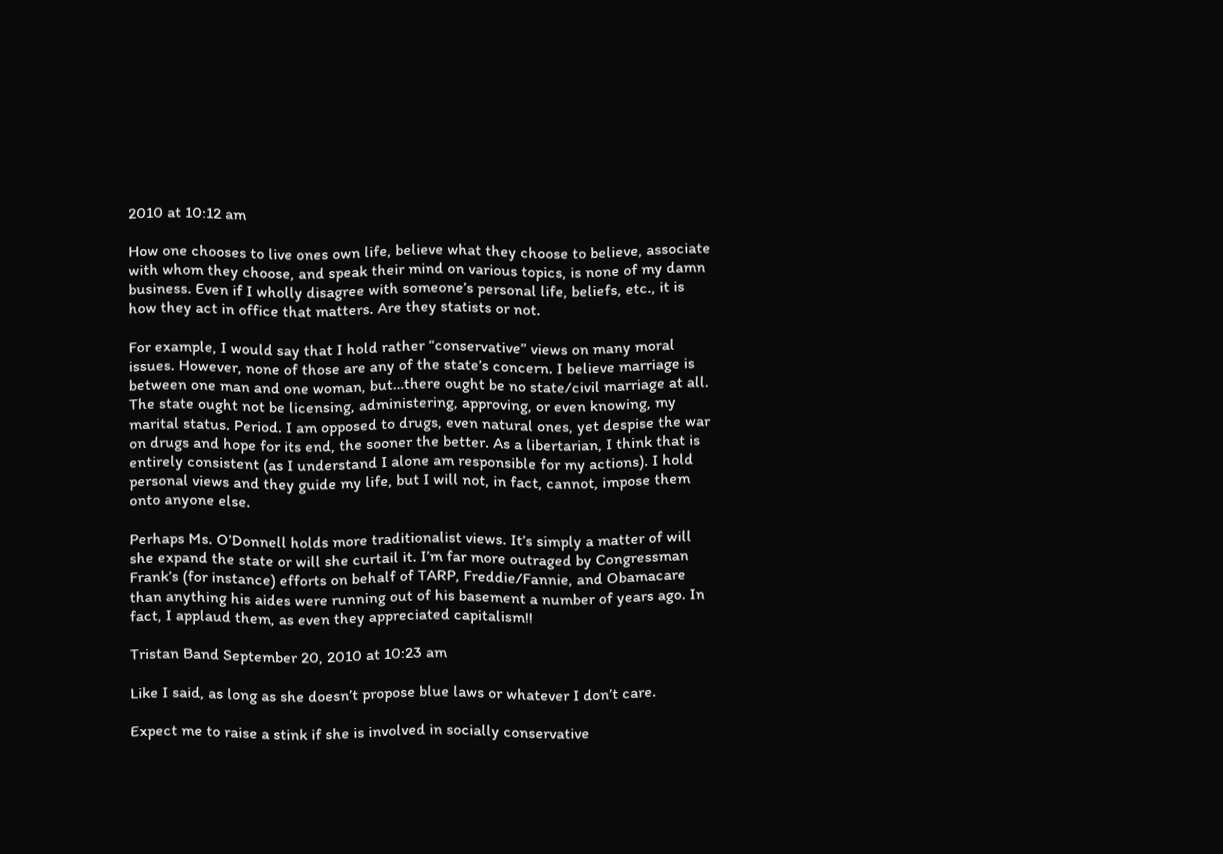2010 at 10:12 am

How one chooses to live ones own life, believe what they choose to believe, associate with whom they choose, and speak their mind on various topics, is none of my damn business. Even if I wholly disagree with someone’s personal life, beliefs, etc., it is how they act in office that matters. Are they statists or not.

For example, I would say that I hold rather “conservative” views on many moral issues. However, none of those are any of the state’s concern. I believe marriage is between one man and one woman, but…there ought be no state/civil marriage at all. The state ought not be licensing, administering, approving, or even knowing, my marital status. Period. I am opposed to drugs, even natural ones, yet despise the war on drugs and hope for its end, the sooner the better. As a libertarian, I think that is entirely consistent (as I understand I alone am responsible for my actions). I hold personal views and they guide my life, but I will not, in fact, cannot, impose them onto anyone else.

Perhaps Ms. O’Donnell holds more traditionalist views. It’s simply a matter of will she expand the state or will she curtail it. I’m far more outraged by Congressman Frank’s (for instance) efforts on behalf of TARP, Freddie/Fannie, and Obamacare than anything his aides were running out of his basement a number of years ago. In fact, I applaud them, as even they appreciated capitalism!!

Tristan Band September 20, 2010 at 10:23 am

Like I said, as long as she doesn’t propose blue laws or whatever I don’t care.

Expect me to raise a stink if she is involved in socially conservative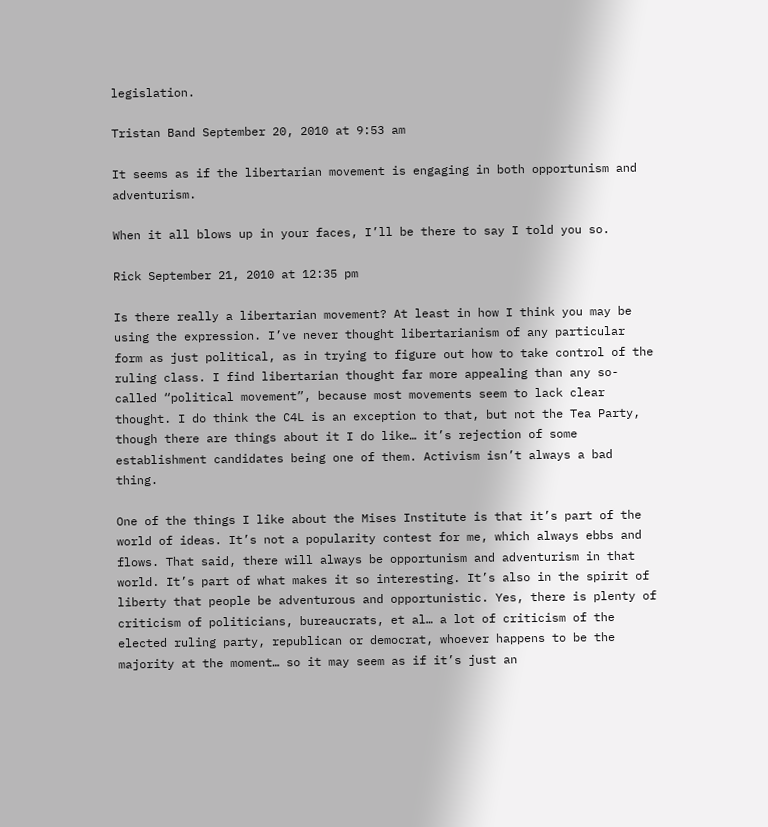legislation.

Tristan Band September 20, 2010 at 9:53 am

It seems as if the libertarian movement is engaging in both opportunism and adventurism.

When it all blows up in your faces, I’ll be there to say I told you so.

Rick September 21, 2010 at 12:35 pm

Is there really a libertarian movement? At least in how I think you may be using the expression. I’ve never thought libertarianism of any particular form as just political, as in trying to figure out how to take control of the ruling class. I find libertarian thought far more appealing than any so-called “political movement”, because most movements seem to lack clear thought. I do think the C4L is an exception to that, but not the Tea Party, though there are things about it I do like… it’s rejection of some establishment candidates being one of them. Activism isn’t always a bad thing.

One of the things I like about the Mises Institute is that it’s part of the world of ideas. It’s not a popularity contest for me, which always ebbs and flows. That said, there will always be opportunism and adventurism in that world. It’s part of what makes it so interesting. It’s also in the spirit of liberty that people be adventurous and opportunistic. Yes, there is plenty of criticism of politicians, bureaucrats, et al… a lot of criticism of the elected ruling party, republican or democrat, whoever happens to be the majority at the moment… so it may seem as if it’s just an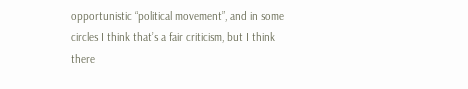opportunistic “political movement”, and in some circles I think that’s a fair criticism, but I think there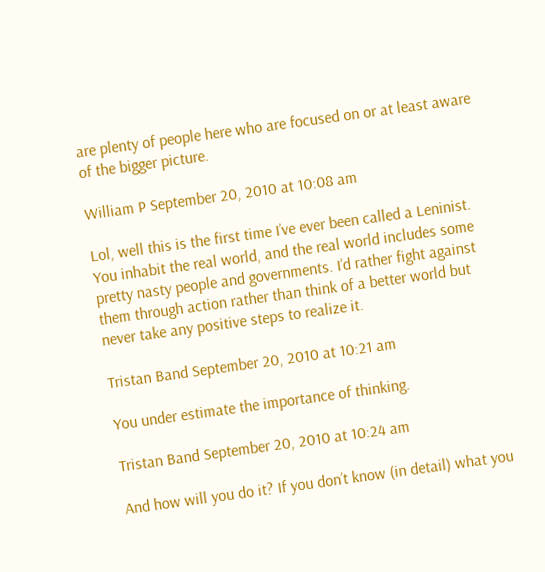are plenty of people here who are focused on or at least aware of the bigger picture.

William P September 20, 2010 at 10:08 am

Lol, well this is the first time I’ve ever been called a Leninist. You inhabit the real world, and the real world includes some pretty nasty people and governments. I’d rather fight against them through action rather than think of a better world but never take any positive steps to realize it.

Tristan Band September 20, 2010 at 10:21 am

You under estimate the importance of thinking.

Tristan Band September 20, 2010 at 10:24 am

And how will you do it? If you don’t know (in detail) what you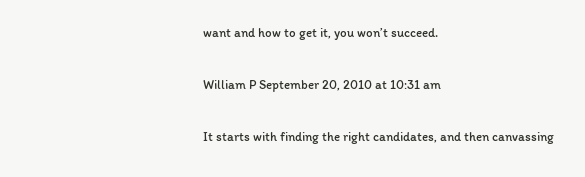want and how to get it, you won’t succeed.

William P September 20, 2010 at 10:31 am

It starts with finding the right candidates, and then canvassing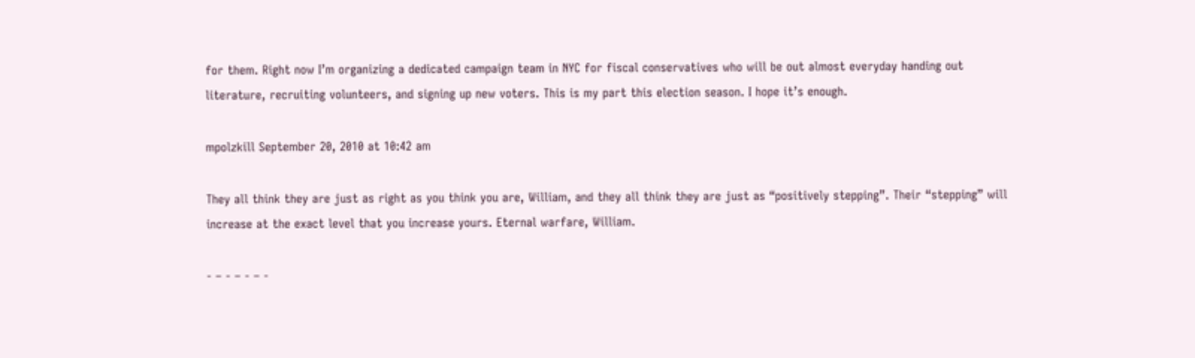for them. Right now I’m organizing a dedicated campaign team in NYC for fiscal conservatives who will be out almost everyday handing out literature, recruiting volunteers, and signing up new voters. This is my part this election season. I hope it’s enough.

mpolzkill September 20, 2010 at 10:42 am

They all think they are just as right as you think you are, William, and they all think they are just as “positively stepping”. Their “stepping” will increase at the exact level that you increase yours. Eternal warfare, William.

- – - – - – -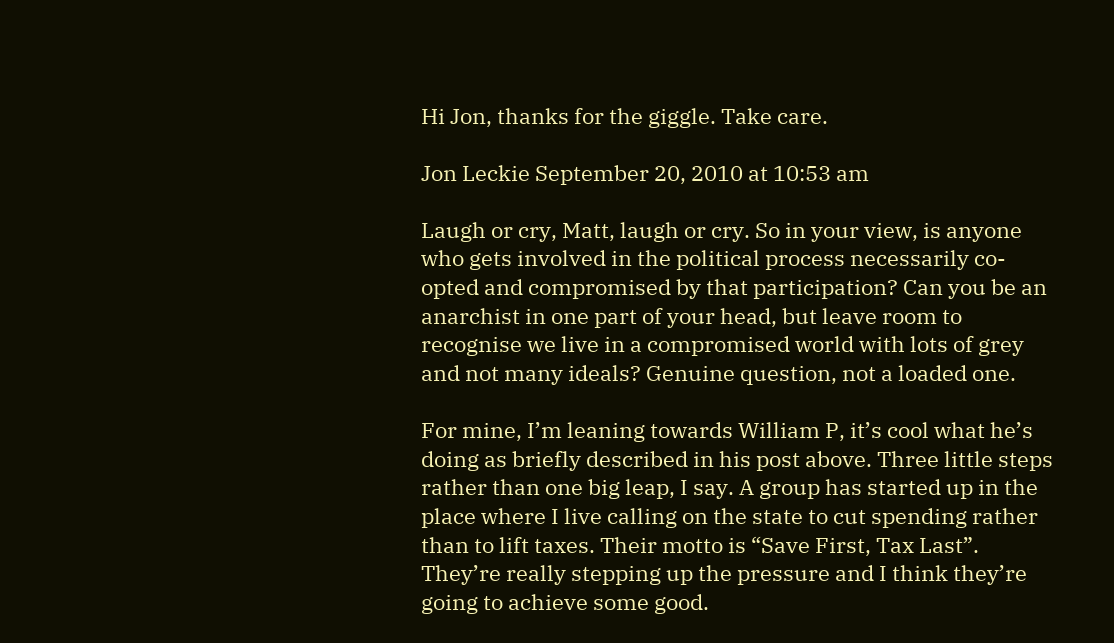Hi Jon, thanks for the giggle. Take care.

Jon Leckie September 20, 2010 at 10:53 am

Laugh or cry, Matt, laugh or cry. So in your view, is anyone who gets involved in the political process necessarily co-opted and compromised by that participation? Can you be an anarchist in one part of your head, but leave room to recognise we live in a compromised world with lots of grey and not many ideals? Genuine question, not a loaded one.

For mine, I’m leaning towards William P, it’s cool what he’s doing as briefly described in his post above. Three little steps rather than one big leap, I say. A group has started up in the place where I live calling on the state to cut spending rather than to lift taxes. Their motto is “Save First, Tax Last”. They’re really stepping up the pressure and I think they’re going to achieve some good.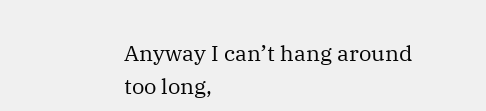Anyway I can’t hang around too long,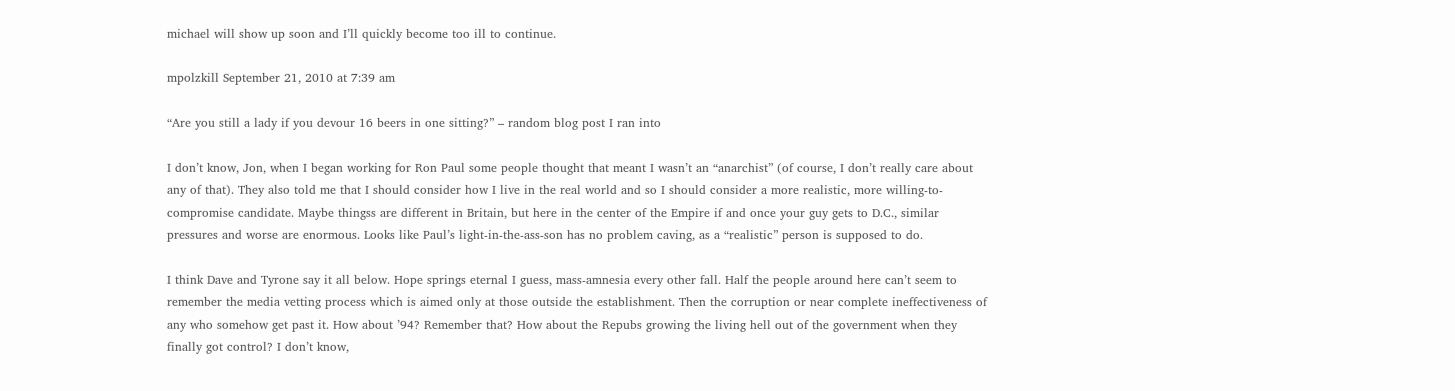michael will show up soon and I’ll quickly become too ill to continue.

mpolzkill September 21, 2010 at 7:39 am

“Are you still a lady if you devour 16 beers in one sitting?” – random blog post I ran into

I don’t know, Jon, when I began working for Ron Paul some people thought that meant I wasn’t an “anarchist” (of course, I don’t really care about any of that). They also told me that I should consider how I live in the real world and so I should consider a more realistic, more willing-to-compromise candidate. Maybe thingss are different in Britain, but here in the center of the Empire if and once your guy gets to D.C., similar pressures and worse are enormous. Looks like Paul’s light-in-the-ass-son has no problem caving, as a “realistic” person is supposed to do.

I think Dave and Tyrone say it all below. Hope springs eternal I guess, mass-amnesia every other fall. Half the people around here can’t seem to remember the media vetting process which is aimed only at those outside the establishment. Then the corruption or near complete ineffectiveness of any who somehow get past it. How about ’94? Remember that? How about the Repubs growing the living hell out of the government when they finally got control? I don’t know,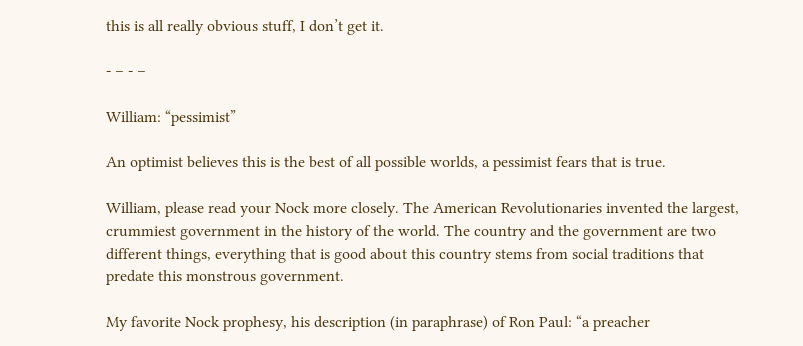this is all really obvious stuff, I don’t get it.

- – - –

William: “pessimist”

An optimist believes this is the best of all possible worlds, a pessimist fears that is true.

William, please read your Nock more closely. The American Revolutionaries invented the largest, crummiest government in the history of the world. The country and the government are two different things, everything that is good about this country stems from social traditions that predate this monstrous government.

My favorite Nock prophesy, his description (in paraphrase) of Ron Paul: “a preacher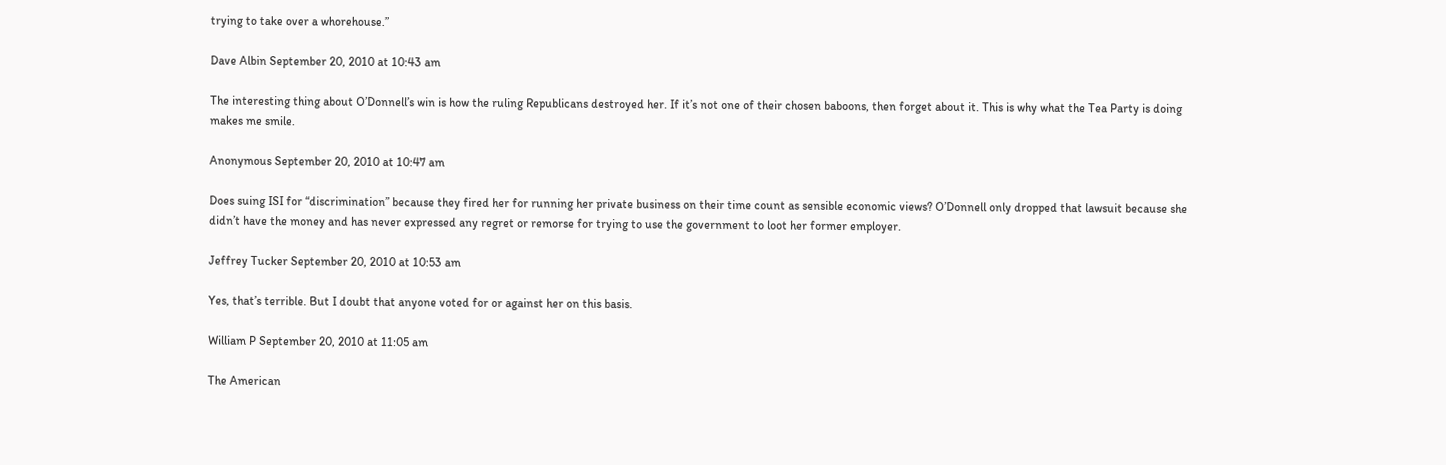trying to take over a whorehouse.”

Dave Albin September 20, 2010 at 10:43 am

The interesting thing about O’Donnell’s win is how the ruling Republicans destroyed her. If it’s not one of their chosen baboons, then forget about it. This is why what the Tea Party is doing makes me smile.

Anonymous September 20, 2010 at 10:47 am

Does suing ISI for “discrimination” because they fired her for running her private business on their time count as sensible economic views? O’Donnell only dropped that lawsuit because she didn’t have the money and has never expressed any regret or remorse for trying to use the government to loot her former employer.

Jeffrey Tucker September 20, 2010 at 10:53 am

Yes, that’s terrible. But I doubt that anyone voted for or against her on this basis.

William P September 20, 2010 at 11:05 am

The American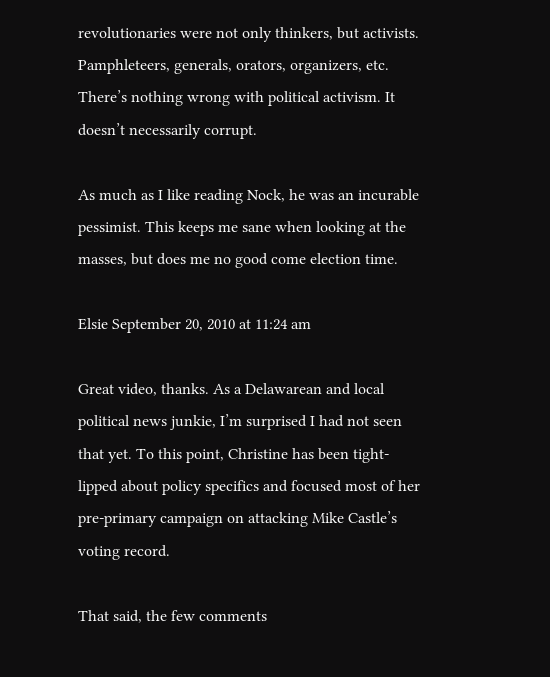revolutionaries were not only thinkers, but activists. Pamphleteers, generals, orators, organizers, etc. There’s nothing wrong with political activism. It doesn’t necessarily corrupt.

As much as I like reading Nock, he was an incurable pessimist. This keeps me sane when looking at the masses, but does me no good come election time.

Elsie September 20, 2010 at 11:24 am

Great video, thanks. As a Delawarean and local political news junkie, I’m surprised I had not seen that yet. To this point, Christine has been tight-lipped about policy specifics and focused most of her pre-primary campaign on attacking Mike Castle’s voting record.

That said, the few comments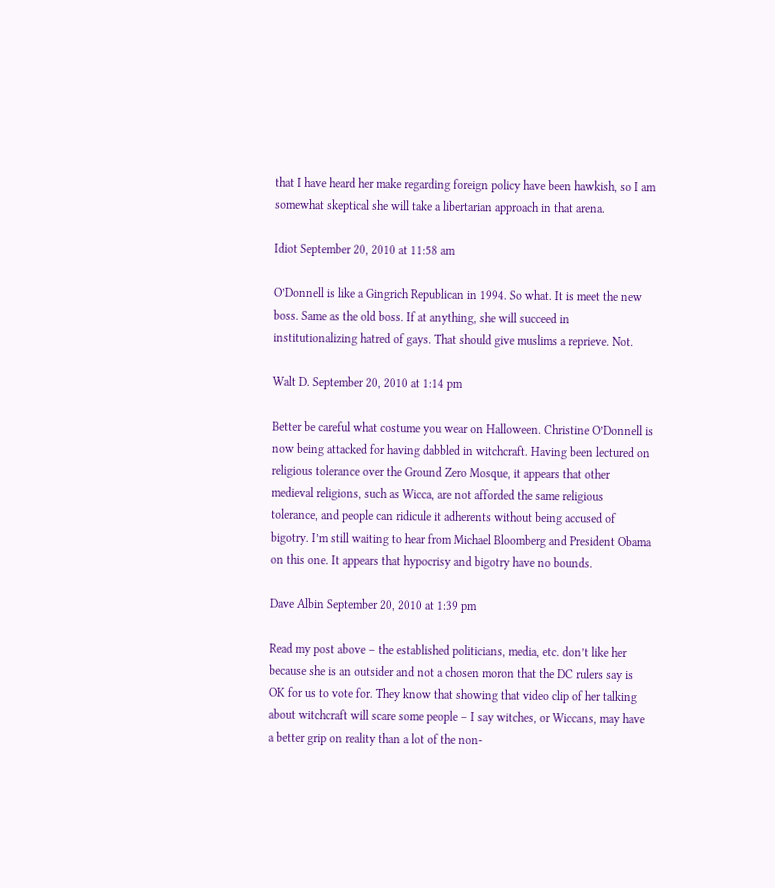that I have heard her make regarding foreign policy have been hawkish, so I am somewhat skeptical she will take a libertarian approach in that arena.

Idiot September 20, 2010 at 11:58 am

O’Donnell is like a Gingrich Republican in 1994. So what. It is meet the new boss. Same as the old boss. If at anything, she will succeed in institutionalizing hatred of gays. That should give muslims a reprieve. Not.

Walt D. September 20, 2010 at 1:14 pm

Better be careful what costume you wear on Halloween. Christine O’Donnell is now being attacked for having dabbled in witchcraft. Having been lectured on religious tolerance over the Ground Zero Mosque, it appears that other medieval religions, such as Wicca, are not afforded the same religious tolerance, and people can ridicule it adherents without being accused of bigotry. I’m still waiting to hear from Michael Bloomberg and President Obama on this one. It appears that hypocrisy and bigotry have no bounds.

Dave Albin September 20, 2010 at 1:39 pm

Read my post above – the established politicians, media, etc. don’t like her because she is an outsider and not a chosen moron that the DC rulers say is OK for us to vote for. They know that showing that video clip of her talking about witchcraft will scare some people – I say witches, or Wiccans, may have a better grip on reality than a lot of the non-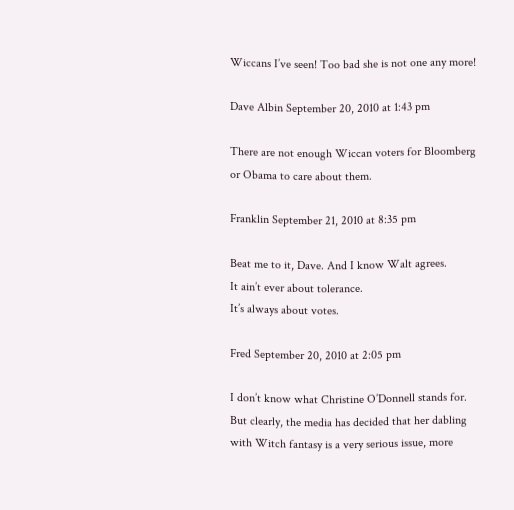Wiccans I’ve seen! Too bad she is not one any more!

Dave Albin September 20, 2010 at 1:43 pm

There are not enough Wiccan voters for Bloomberg or Obama to care about them.

Franklin September 21, 2010 at 8:35 pm

Beat me to it, Dave. And I know Walt agrees.
It ain’t ever about tolerance.
It’s always about votes.

Fred September 20, 2010 at 2:05 pm

I don’t know what Christine O’Donnell stands for. But clearly, the media has decided that her dabling with Witch fantasy is a very serious issue, more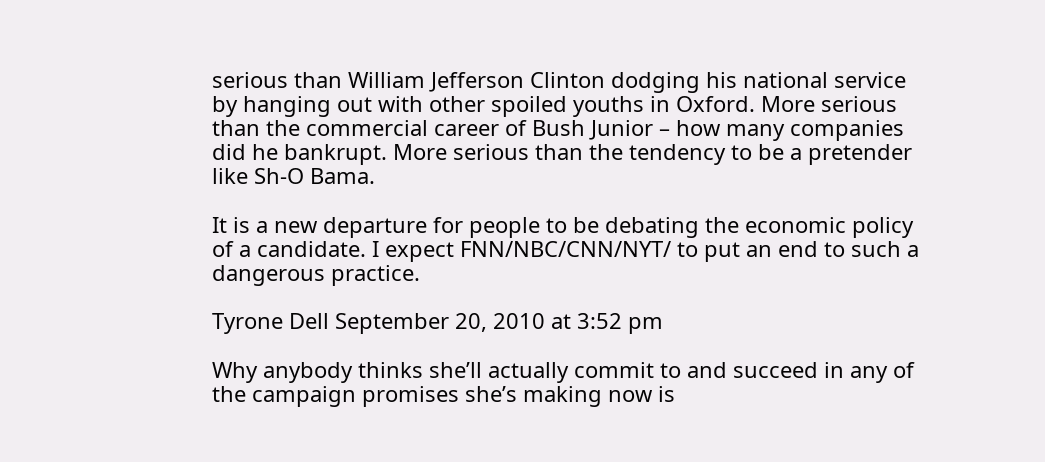serious than William Jefferson Clinton dodging his national service by hanging out with other spoiled youths in Oxford. More serious than the commercial career of Bush Junior – how many companies did he bankrupt. More serious than the tendency to be a pretender like Sh-O Bama.

It is a new departure for people to be debating the economic policy of a candidate. I expect FNN/NBC/CNN/NYT/ to put an end to such a dangerous practice.

Tyrone Dell September 20, 2010 at 3:52 pm

Why anybody thinks she’ll actually commit to and succeed in any of the campaign promises she’s making now is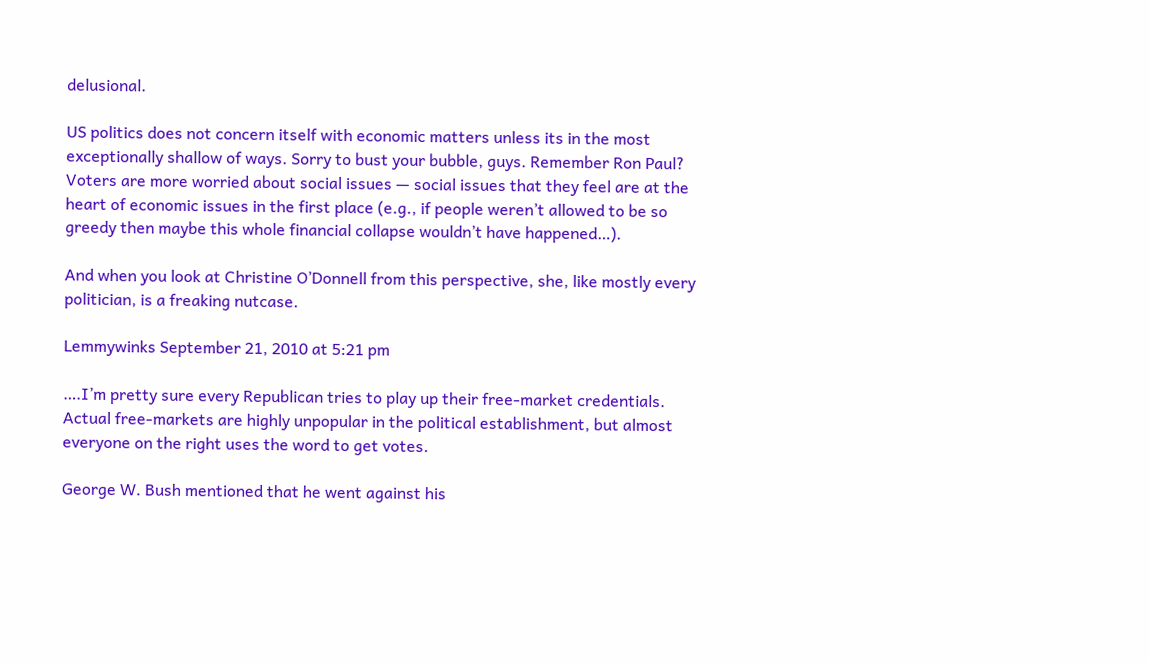delusional.

US politics does not concern itself with economic matters unless its in the most exceptionally shallow of ways. Sorry to bust your bubble, guys. Remember Ron Paul? Voters are more worried about social issues — social issues that they feel are at the heart of economic issues in the first place (e.g., if people weren’t allowed to be so greedy then maybe this whole financial collapse wouldn’t have happened…).

And when you look at Christine O’Donnell from this perspective, she, like mostly every politician, is a freaking nutcase.

Lemmywinks September 21, 2010 at 5:21 pm

….I’m pretty sure every Republican tries to play up their free-market credentials. Actual free-markets are highly unpopular in the political establishment, but almost everyone on the right uses the word to get votes.

George W. Bush mentioned that he went against his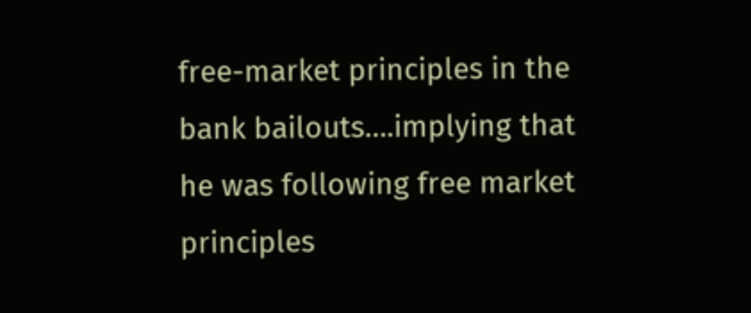free-market principles in the bank bailouts….implying that he was following free market principles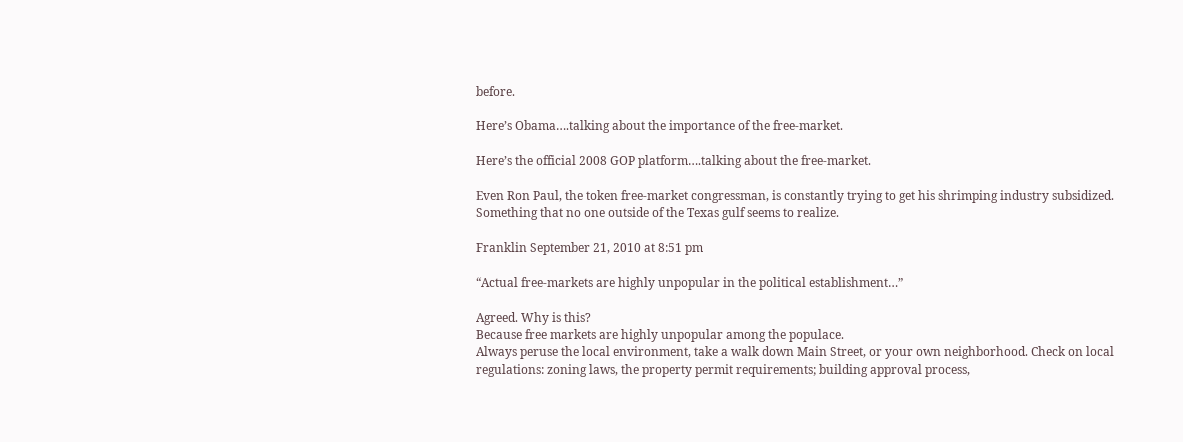before.

Here’s Obama….talking about the importance of the free-market.

Here’s the official 2008 GOP platform….talking about the free-market.

Even Ron Paul, the token free-market congressman, is constantly trying to get his shrimping industry subsidized. Something that no one outside of the Texas gulf seems to realize.

Franklin September 21, 2010 at 8:51 pm

“Actual free-markets are highly unpopular in the political establishment…”

Agreed. Why is this?
Because free markets are highly unpopular among the populace.
Always peruse the local environment, take a walk down Main Street, or your own neighborhood. Check on local regulations: zoning laws, the property permit requirements; building approval process,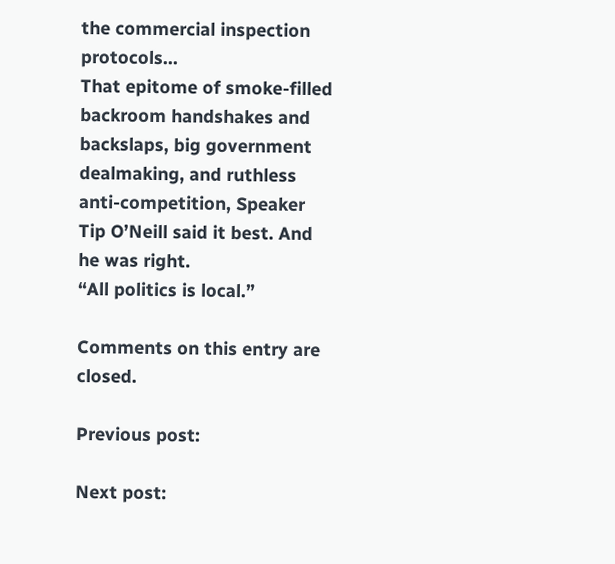the commercial inspection protocols…
That epitome of smoke-filled backroom handshakes and backslaps, big government dealmaking, and ruthless anti-competition, Speaker Tip O’Neill said it best. And he was right.
“All politics is local.”

Comments on this entry are closed.

Previous post:

Next post: